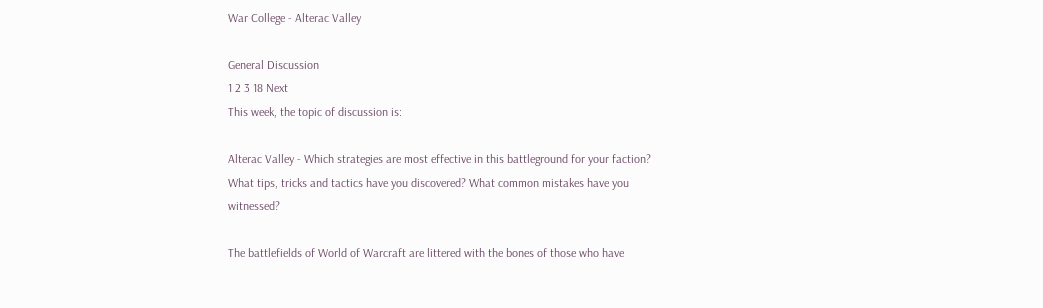War College - Alterac Valley

General Discussion
1 2 3 18 Next
This week, the topic of discussion is:

Alterac Valley - Which strategies are most effective in this battleground for your faction? What tips, tricks and tactics have you discovered? What common mistakes have you witnessed?

The battlefields of World of Warcraft are littered with the bones of those who have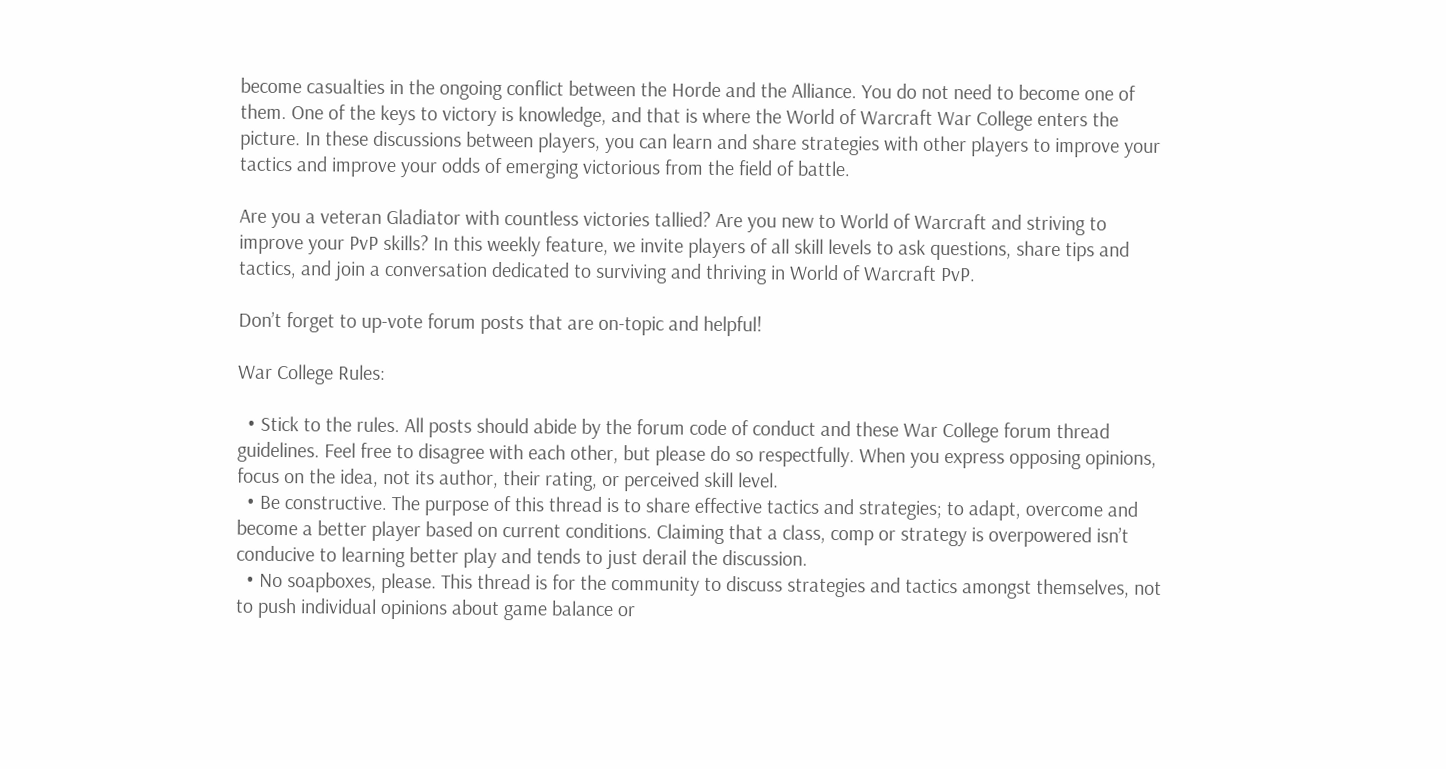become casualties in the ongoing conflict between the Horde and the Alliance. You do not need to become one of them. One of the keys to victory is knowledge, and that is where the World of Warcraft War College enters the picture. In these discussions between players, you can learn and share strategies with other players to improve your tactics and improve your odds of emerging victorious from the field of battle.

Are you a veteran Gladiator with countless victories tallied? Are you new to World of Warcraft and striving to improve your PvP skills? In this weekly feature, we invite players of all skill levels to ask questions, share tips and tactics, and join a conversation dedicated to surviving and thriving in World of Warcraft PvP.

Don’t forget to up-vote forum posts that are on-topic and helpful!

War College Rules:

  • Stick to the rules. All posts should abide by the forum code of conduct and these War College forum thread guidelines. Feel free to disagree with each other, but please do so respectfully. When you express opposing opinions, focus on the idea, not its author, their rating, or perceived skill level.
  • Be constructive. The purpose of this thread is to share effective tactics and strategies; to adapt, overcome and become a better player based on current conditions. Claiming that a class, comp or strategy is overpowered isn’t conducive to learning better play and tends to just derail the discussion.
  • No soapboxes, please. This thread is for the community to discuss strategies and tactics amongst themselves, not to push individual opinions about game balance or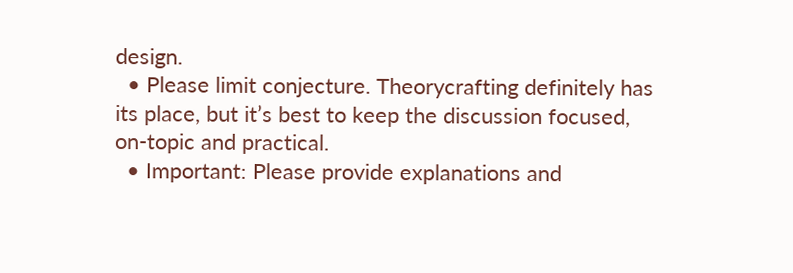design.
  • Please limit conjecture. Theorycrafting definitely has its place, but it’s best to keep the discussion focused, on-topic and practical.
  • Important: Please provide explanations and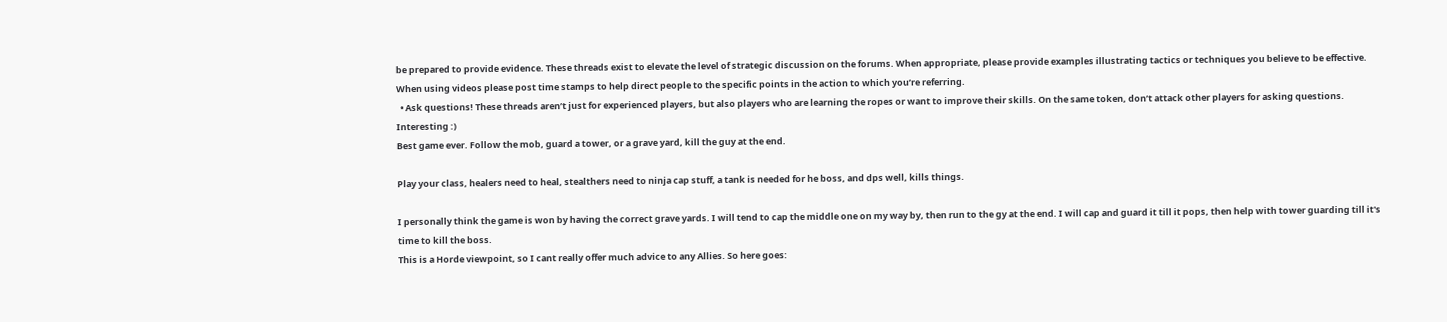be prepared to provide evidence. These threads exist to elevate the level of strategic discussion on the forums. When appropriate, please provide examples illustrating tactics or techniques you believe to be effective. When using videos please post time stamps to help direct people to the specific points in the action to which you’re referring.
  • Ask questions! These threads aren’t just for experienced players, but also players who are learning the ropes or want to improve their skills. On the same token, don’t attack other players for asking questions.
Interesting :)
Best game ever. Follow the mob, guard a tower, or a grave yard, kill the guy at the end.

Play your class, healers need to heal, stealthers need to ninja cap stuff, a tank is needed for he boss, and dps well, kills things.

I personally think the game is won by having the correct grave yards. I will tend to cap the middle one on my way by, then run to the gy at the end. I will cap and guard it till it pops, then help with tower guarding till it's time to kill the boss.
This is a Horde viewpoint, so I cant really offer much advice to any Allies. So here goes: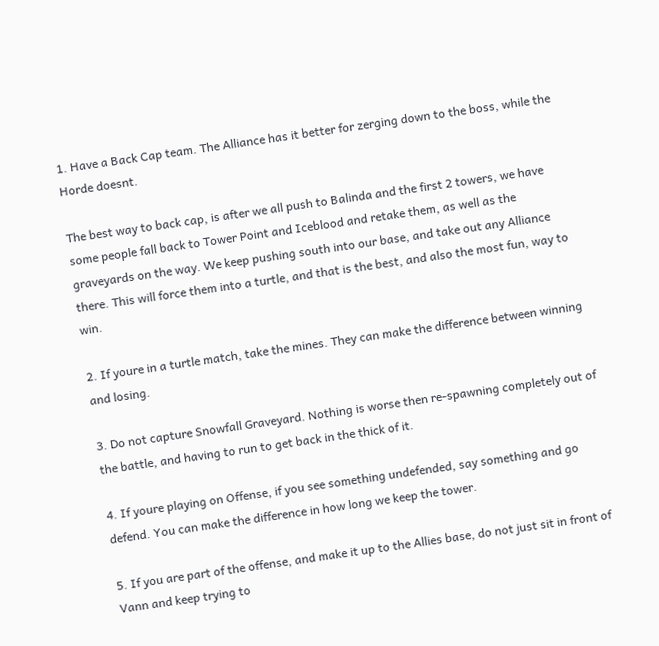1. Have a Back Cap team. The Alliance has it better for zerging down to the boss, while the Horde doesnt.

The best way to back cap, is after we all push to Balinda and the first 2 towers, we have some people fall back to Tower Point and Iceblood and retake them, as well as the graveyards on the way. We keep pushing south into our base, and take out any Alliance there. This will force them into a turtle, and that is the best, and also the most fun, way to win.

2. If youre in a turtle match, take the mines. They can make the difference between winning and losing.

3. Do not capture Snowfall Graveyard. Nothing is worse then re-spawning completely out of the battle, and having to run to get back in the thick of it.

4. If youre playing on Offense, if you see something undefended, say something and go defend. You can make the difference in how long we keep the tower.

5. If you are part of the offense, and make it up to the Allies base, do not just sit in front of Vann and keep trying to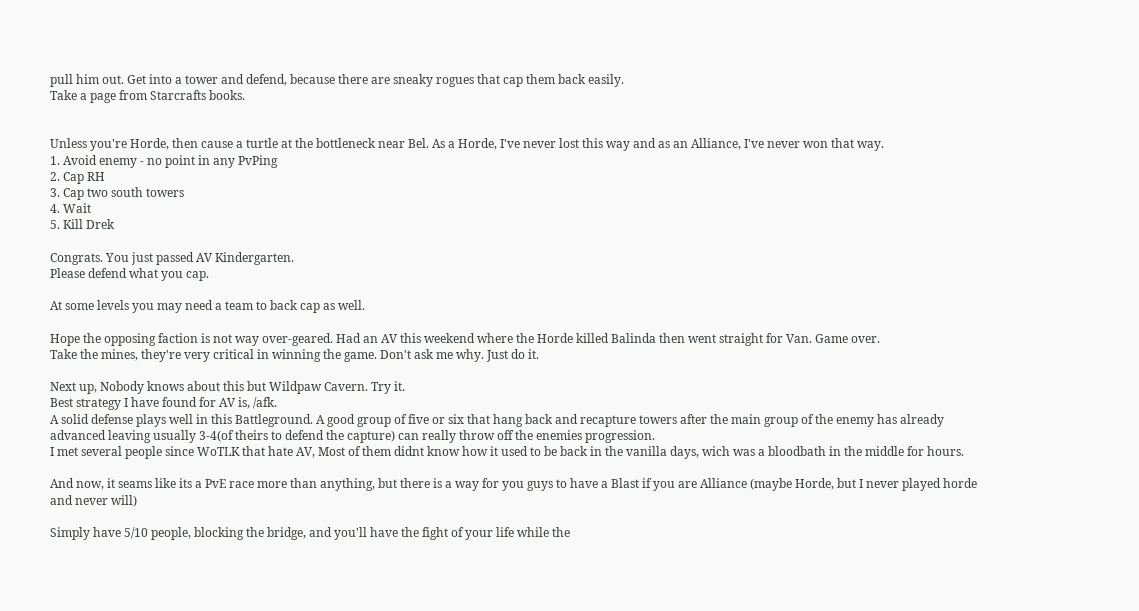pull him out. Get into a tower and defend, because there are sneaky rogues that cap them back easily.
Take a page from Starcrafts books.


Unless you're Horde, then cause a turtle at the bottleneck near Bel. As a Horde, I've never lost this way and as an Alliance, I've never won that way.
1. Avoid enemy - no point in any PvPing
2. Cap RH
3. Cap two south towers
4. Wait
5. Kill Drek

Congrats. You just passed AV Kindergarten.
Please defend what you cap.

At some levels you may need a team to back cap as well.

Hope the opposing faction is not way over-geared. Had an AV this weekend where the Horde killed Balinda then went straight for Van. Game over.
Take the mines, they're very critical in winning the game. Don't ask me why. Just do it.

Next up, Nobody knows about this but Wildpaw Cavern. Try it.
Best strategy I have found for AV is, /afk.
A solid defense plays well in this Battleground. A good group of five or six that hang back and recapture towers after the main group of the enemy has already advanced leaving usually 3-4(of theirs to defend the capture) can really throw off the enemies progression.
I met several people since WoTLK that hate AV, Most of them didnt know how it used to be back in the vanilla days, wich was a bloodbath in the middle for hours.

And now, it seams like its a PvE race more than anything, but there is a way for you guys to have a Blast if you are Alliance (maybe Horde, but I never played horde and never will)

Simply have 5/10 people, blocking the bridge, and you'll have the fight of your life while the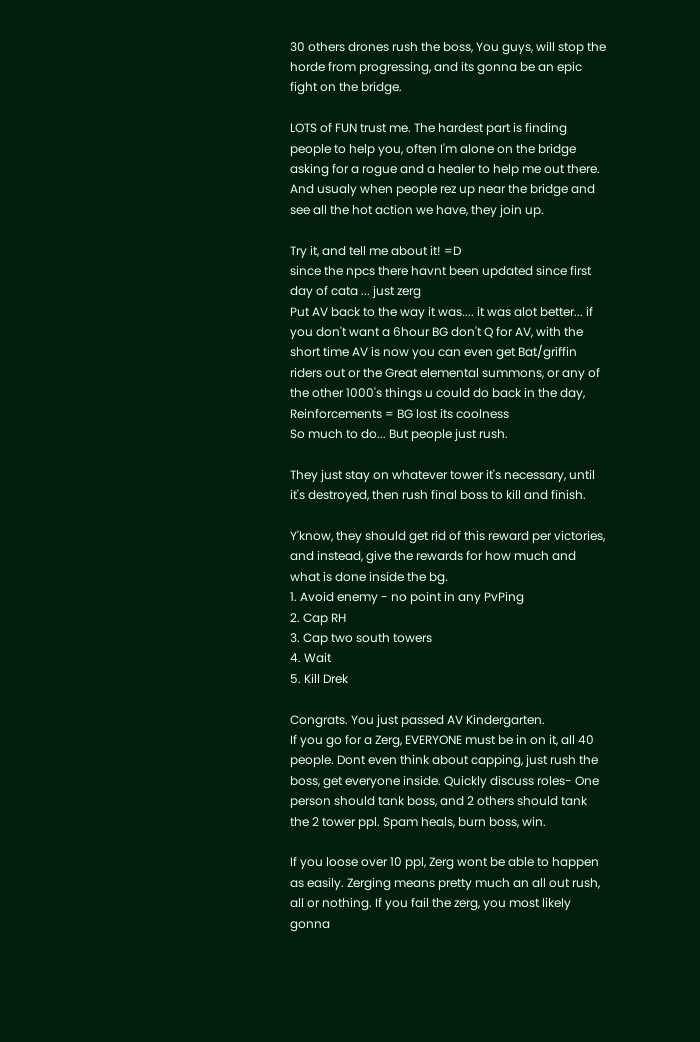30 others drones rush the boss, You guys, will stop the horde from progressing, and its gonna be an epic fight on the bridge.

LOTS of FUN trust me. The hardest part is finding people to help you, often I'm alone on the bridge asking for a rogue and a healer to help me out there. And usualy when people rez up near the bridge and see all the hot action we have, they join up.

Try it, and tell me about it! =D
since the npcs there havnt been updated since first day of cata ... just zerg
Put AV back to the way it was.... it was alot better... if you don't want a 6hour BG don't Q for AV, with the short time AV is now you can even get Bat/griffin riders out or the Great elemental summons, or any of the other 1000's things u could do back in the day, Reinforcements = BG lost its coolness
So much to do... But people just rush.

They just stay on whatever tower it's necessary, until it's destroyed, then rush final boss to kill and finish.

Y'know, they should get rid of this reward per victories, and instead, give the rewards for how much and what is done inside the bg.
1. Avoid enemy - no point in any PvPing
2. Cap RH
3. Cap two south towers
4. Wait
5. Kill Drek

Congrats. You just passed AV Kindergarten.
If you go for a Zerg, EVERYONE must be in on it, all 40 people. Dont even think about capping, just rush the boss, get everyone inside. Quickly discuss roles- One person should tank boss, and 2 others should tank the 2 tower ppl. Spam heals, burn boss, win.

If you loose over 10 ppl, Zerg wont be able to happen as easily. Zerging means pretty much an all out rush, all or nothing. If you fail the zerg, you most likely gonna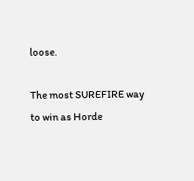loose.

The most SUREFIRE way to win as Horde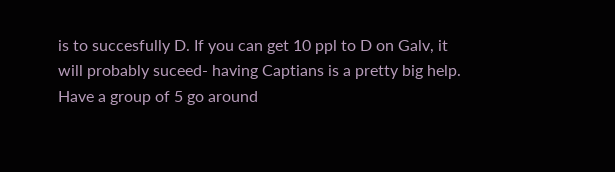is to succesfully D. If you can get 10 ppl to D on Galv, it will probably suceed- having Captians is a pretty big help. Have a group of 5 go around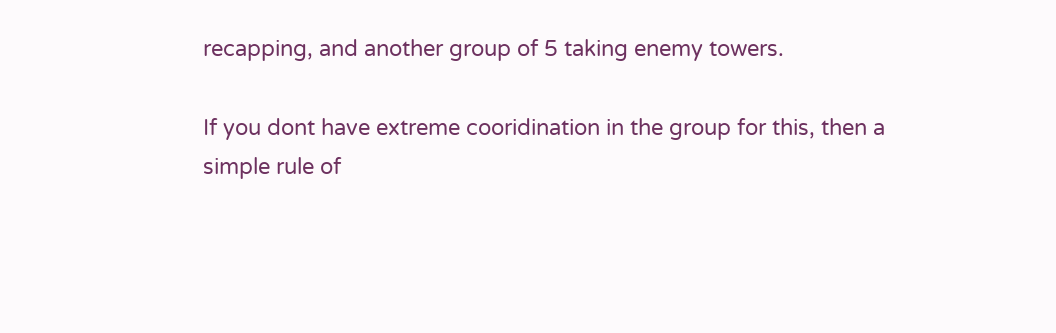recapping, and another group of 5 taking enemy towers.

If you dont have extreme cooridination in the group for this, then a simple rule of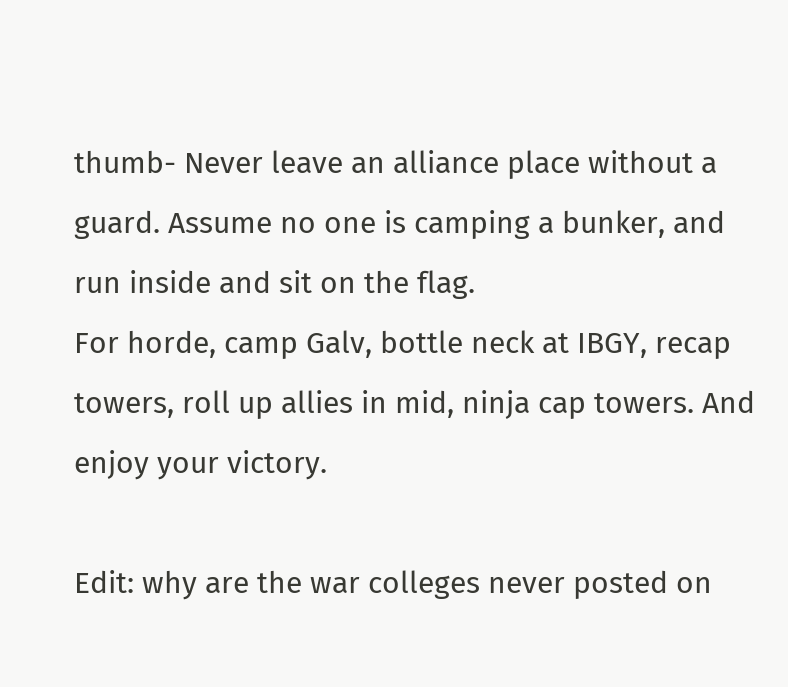thumb- Never leave an alliance place without a guard. Assume no one is camping a bunker, and run inside and sit on the flag.
For horde, camp Galv, bottle neck at IBGY, recap towers, roll up allies in mid, ninja cap towers. And enjoy your victory.

Edit: why are the war colleges never posted on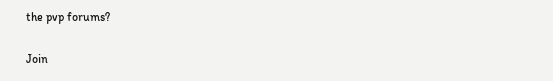the pvp forums?

Join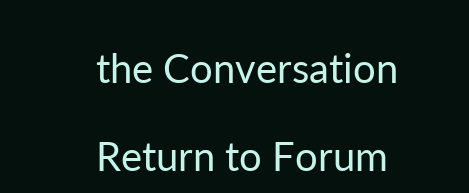the Conversation

Return to Forum